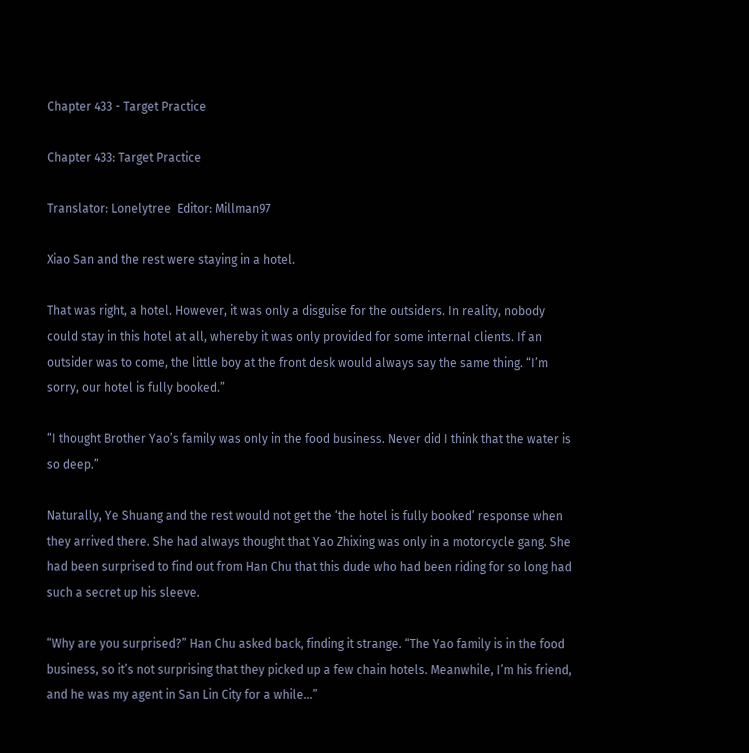Chapter 433 - Target Practice

Chapter 433: Target Practice

Translator: Lonelytree  Editor: Millman97

Xiao San and the rest were staying in a hotel.

That was right, a hotel. However, it was only a disguise for the outsiders. In reality, nobody could stay in this hotel at all, whereby it was only provided for some internal clients. If an outsider was to come, the little boy at the front desk would always say the same thing. “I’m sorry, our hotel is fully booked.”

“I thought Brother Yao’s family was only in the food business. Never did I think that the water is so deep.”

Naturally, Ye Shuang and the rest would not get the ‘the hotel is fully booked’ response when they arrived there. She had always thought that Yao Zhixing was only in a motorcycle gang. She had been surprised to find out from Han Chu that this dude who had been riding for so long had such a secret up his sleeve.

“Why are you surprised?” Han Chu asked back, finding it strange. “The Yao family is in the food business, so it’s not surprising that they picked up a few chain hotels. Meanwhile, I’m his friend, and he was my agent in San Lin City for a while…”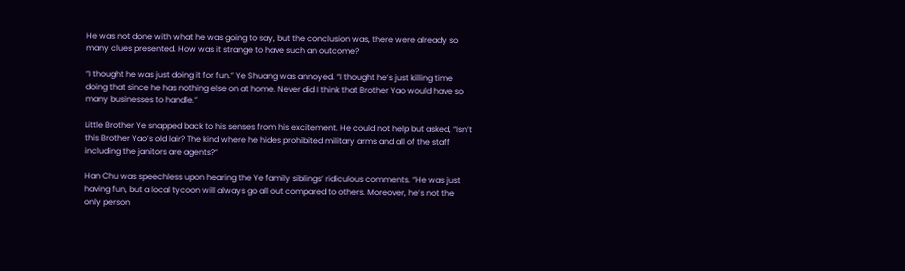He was not done with what he was going to say, but the conclusion was, there were already so many clues presented. How was it strange to have such an outcome?

“I thought he was just doing it for fun.” Ye Shuang was annoyed. “I thought he’s just killing time doing that since he has nothing else on at home. Never did I think that Brother Yao would have so many businesses to handle.”

Little Brother Ye snapped back to his senses from his excitement. He could not help but asked, “Isn’t this Brother Yao’s old lair? The kind where he hides prohibited military arms and all of the staff including the janitors are agents?”

Han Chu was speechless upon hearing the Ye family siblings’ ridiculous comments. “He was just having fun, but a local tycoon will always go all out compared to others. Moreover, he’s not the only person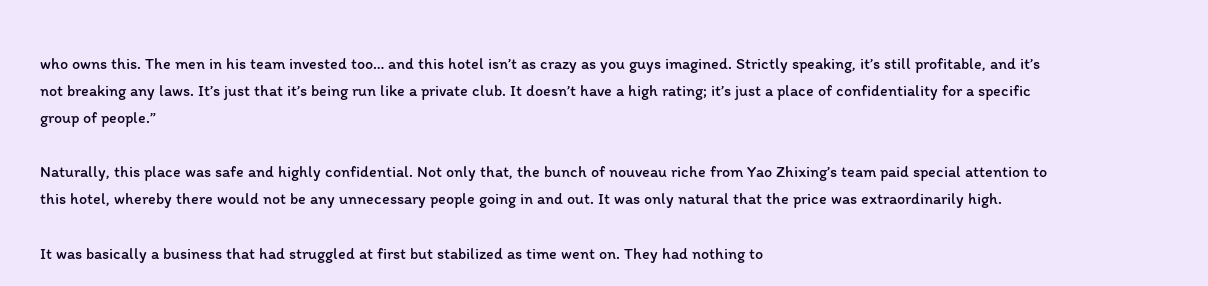who owns this. The men in his team invested too… and this hotel isn’t as crazy as you guys imagined. Strictly speaking, it’s still profitable, and it’s not breaking any laws. It’s just that it’s being run like a private club. It doesn’t have a high rating; it’s just a place of confidentiality for a specific group of people.”

Naturally, this place was safe and highly confidential. Not only that, the bunch of nouveau riche from Yao Zhixing’s team paid special attention to this hotel, whereby there would not be any unnecessary people going in and out. It was only natural that the price was extraordinarily high.

It was basically a business that had struggled at first but stabilized as time went on. They had nothing to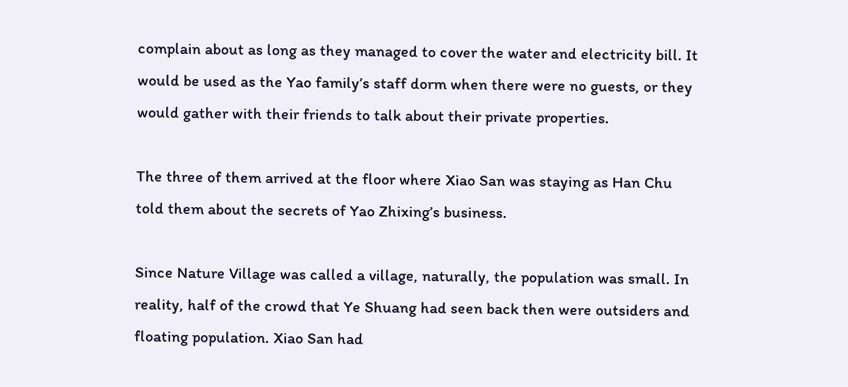complain about as long as they managed to cover the water and electricity bill. It would be used as the Yao family’s staff dorm when there were no guests, or they would gather with their friends to talk about their private properties.

The three of them arrived at the floor where Xiao San was staying as Han Chu told them about the secrets of Yao Zhixing’s business.

Since Nature Village was called a village, naturally, the population was small. In reality, half of the crowd that Ye Shuang had seen back then were outsiders and floating population. Xiao San had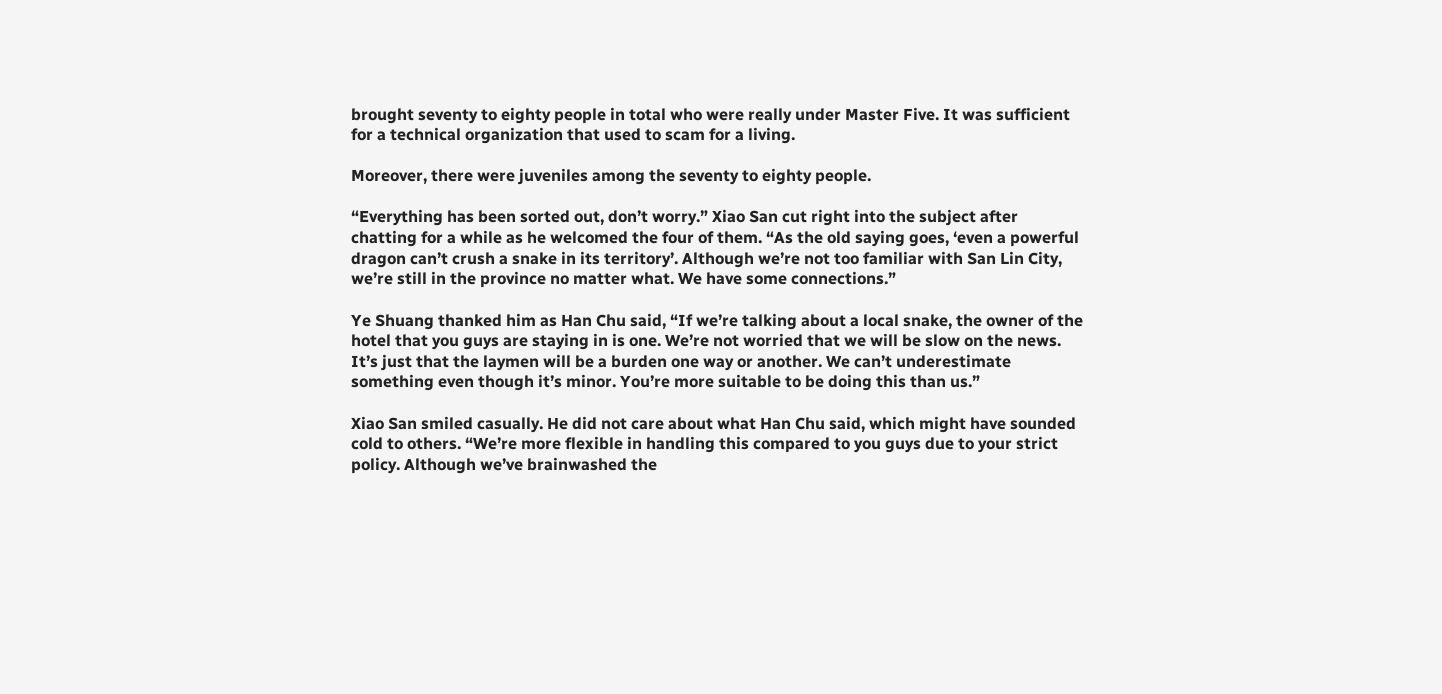brought seventy to eighty people in total who were really under Master Five. It was sufficient for a technical organization that used to scam for a living.

Moreover, there were juveniles among the seventy to eighty people.

“Everything has been sorted out, don’t worry.” Xiao San cut right into the subject after chatting for a while as he welcomed the four of them. “As the old saying goes, ‘even a powerful dragon can’t crush a snake in its territory’. Although we’re not too familiar with San Lin City, we’re still in the province no matter what. We have some connections.”

Ye Shuang thanked him as Han Chu said, “If we’re talking about a local snake, the owner of the hotel that you guys are staying in is one. We’re not worried that we will be slow on the news. It’s just that the laymen will be a burden one way or another. We can’t underestimate something even though it’s minor. You’re more suitable to be doing this than us.”

Xiao San smiled casually. He did not care about what Han Chu said, which might have sounded cold to others. “We’re more flexible in handling this compared to you guys due to your strict policy. Although we’ve brainwashed the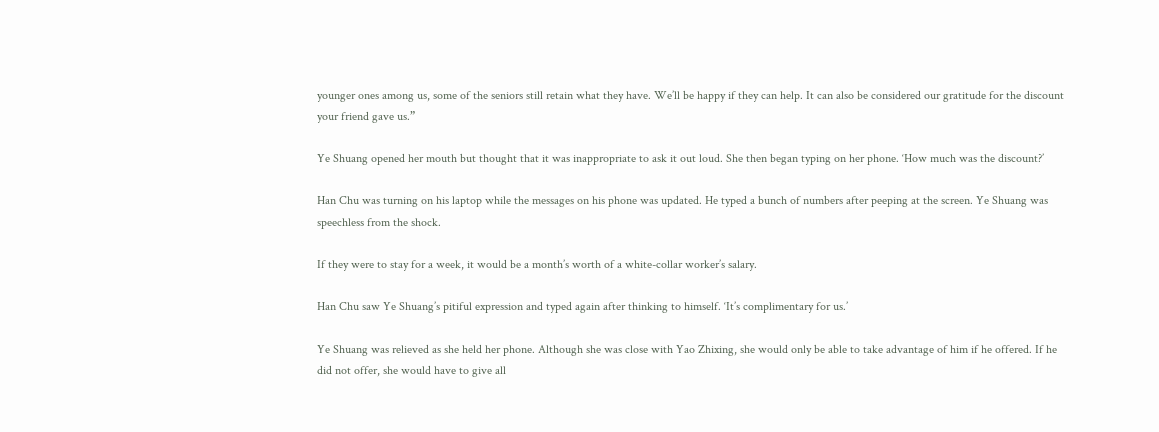younger ones among us, some of the seniors still retain what they have. We’ll be happy if they can help. It can also be considered our gratitude for the discount your friend gave us.”

Ye Shuang opened her mouth but thought that it was inappropriate to ask it out loud. She then began typing on her phone. ‘How much was the discount?’

Han Chu was turning on his laptop while the messages on his phone was updated. He typed a bunch of numbers after peeping at the screen. Ye Shuang was speechless from the shock.

If they were to stay for a week, it would be a month’s worth of a white-collar worker’s salary.

Han Chu saw Ye Shuang’s pitiful expression and typed again after thinking to himself. ‘It’s complimentary for us.’

Ye Shuang was relieved as she held her phone. Although she was close with Yao Zhixing, she would only be able to take advantage of him if he offered. If he did not offer, she would have to give all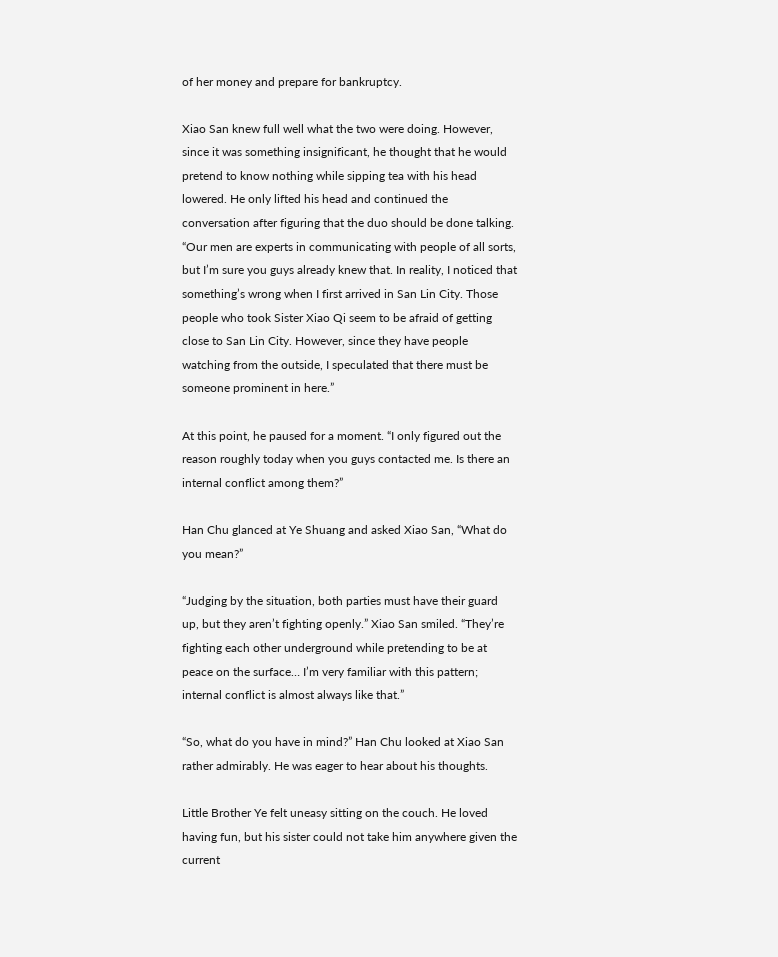of her money and prepare for bankruptcy.

Xiao San knew full well what the two were doing. However, since it was something insignificant, he thought that he would pretend to know nothing while sipping tea with his head lowered. He only lifted his head and continued the conversation after figuring that the duo should be done talking. “Our men are experts in communicating with people of all sorts, but I’m sure you guys already knew that. In reality, I noticed that something’s wrong when I first arrived in San Lin City. Those people who took Sister Xiao Qi seem to be afraid of getting close to San Lin City. However, since they have people watching from the outside, I speculated that there must be someone prominent in here.”

At this point, he paused for a moment. “I only figured out the reason roughly today when you guys contacted me. Is there an internal conflict among them?”

Han Chu glanced at Ye Shuang and asked Xiao San, “What do you mean?”

“Judging by the situation, both parties must have their guard up, but they aren’t fighting openly.” Xiao San smiled. “They’re fighting each other underground while pretending to be at peace on the surface… I’m very familiar with this pattern; internal conflict is almost always like that.”

“So, what do you have in mind?” Han Chu looked at Xiao San rather admirably. He was eager to hear about his thoughts.

Little Brother Ye felt uneasy sitting on the couch. He loved having fun, but his sister could not take him anywhere given the current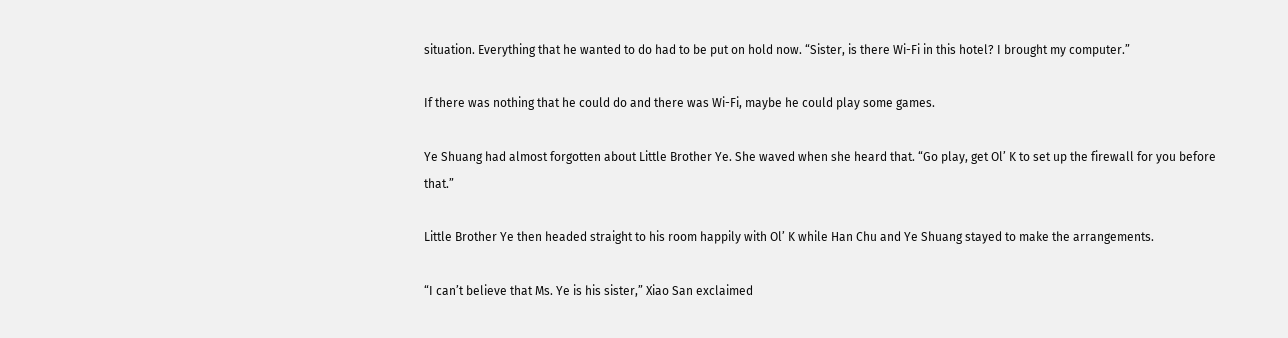situation. Everything that he wanted to do had to be put on hold now. “Sister, is there Wi-Fi in this hotel? I brought my computer.”

If there was nothing that he could do and there was Wi-Fi, maybe he could play some games.

Ye Shuang had almost forgotten about Little Brother Ye. She waved when she heard that. “Go play, get Ol’ K to set up the firewall for you before that.”

Little Brother Ye then headed straight to his room happily with Ol’ K while Han Chu and Ye Shuang stayed to make the arrangements.

“I can’t believe that Ms. Ye is his sister,” Xiao San exclaimed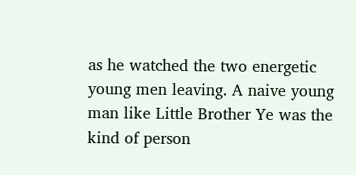as he watched the two energetic young men leaving. A naive young man like Little Brother Ye was the kind of person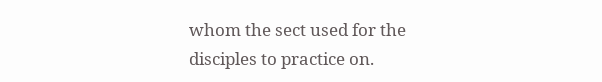whom the sect used for the disciples to practice on.